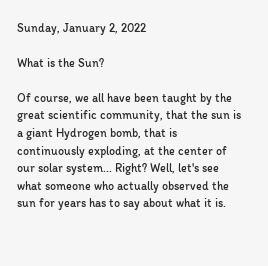Sunday, January 2, 2022

What is the Sun?

Of course, we all have been taught by the great scientific community, that the sun is a giant Hydrogen bomb, that is continuously exploding, at the center of our solar system... Right? Well, let's see what someone who actually observed the sun for years has to say about what it is.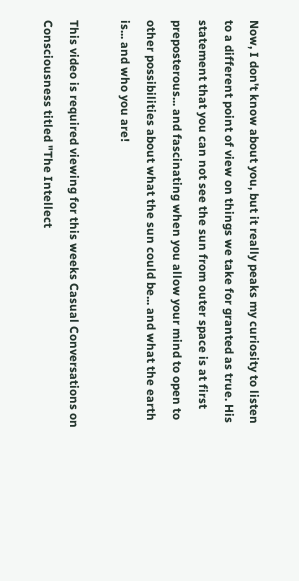Now, I don't know about you, but it really peaks my curiosity to listen to a different point of view on things we take for granted as true. His statement that you can not see the sun from outer space is at first preposterous... and fascinating when you allow your mind to open to other possibilities about what the sun could be... and what the earth is... and who you are!

This video is required viewing for this weeks Casual Conversations on Consciousness titled "The Intellect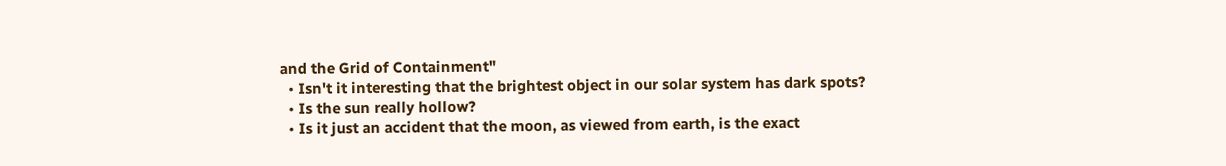and the Grid of Containment"
  • Isn't it interesting that the brightest object in our solar system has dark spots?
  • Is the sun really hollow?
  • Is it just an accident that the moon, as viewed from earth, is the exact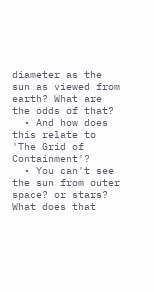diameter as the sun as viewed from earth? What are the odds of that?
  • And how does this relate to 'The Grid of Containment'?
  • You can't see the sun from outer space? or stars? What does that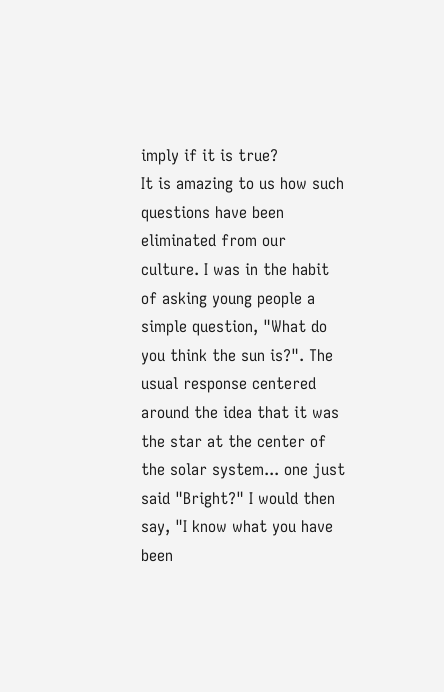imply if it is true?
It is amazing to us how such questions have been eliminated from our culture. I was in the habit of asking young people a simple question, "What do you think the sun is?". The usual response centered around the idea that it was the star at the center of the solar system... one just said "Bright?" I would then say, "I know what you have been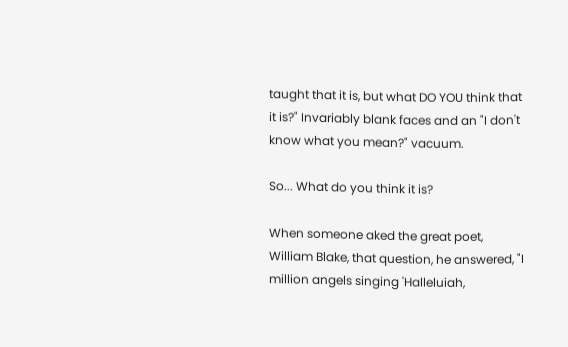taught that it is, but what DO YOU think that it is?" Invariably blank faces and an "I don't know what you mean?" vacuum.

So... What do you think it is?

When someone aked the great poet, William Blake, that question, he answered, "I million angels singing 'Halleluiah,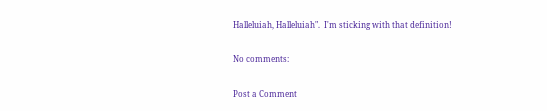Halleluiah, Halleluiah".  I'm sticking with that definition!

No comments:

Post a Comment